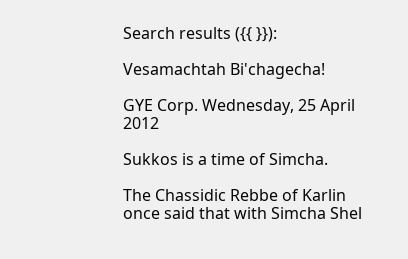Search results ({{ }}):

Vesamachtah Bi'chagecha!

GYE Corp. Wednesday, 25 April 2012

Sukkos is a time of Simcha.

The Chassidic Rebbe of Karlin once said that with Simcha Shel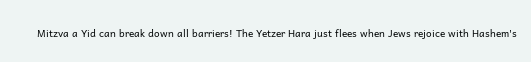Mitzva a Yid can break down all barriers! The Yetzer Hara just flees when Jews rejoice with Hashem's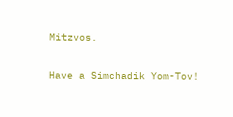Mitzvos.

Have a Simchadik Yom-Tov!